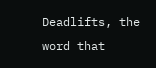Deadlifts, the word that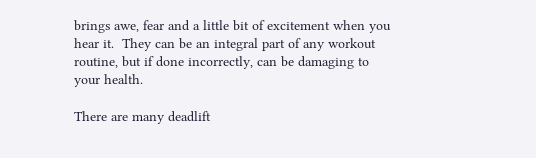brings awe, fear and a little bit of excitement when you hear it.  They can be an integral part of any workout routine, but if done incorrectly, can be damaging to your health.

There are many deadlift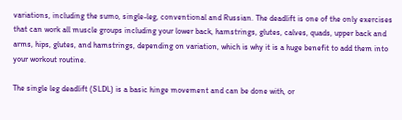variations, including the sumo, single-leg, conventional and Russian. The deadlift is one of the only exercises that can work all muscle groups including your lower back, hamstrings, glutes, calves, quads, upper back and arms, hips, glutes, and hamstrings, depending on variation, which is why it is a huge benefit to add them into your workout routine.

The single leg deadlift (SLDL) is a basic hinge movement and can be done with, or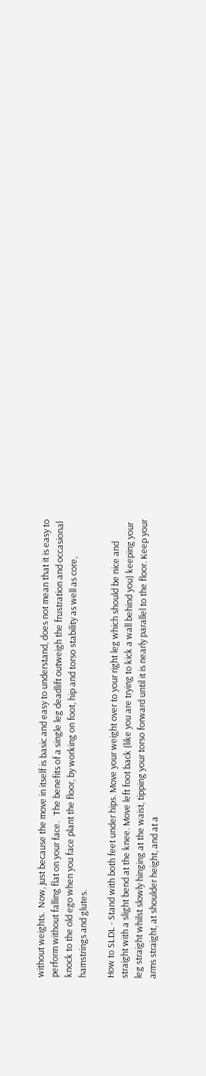without weights.  Now, just because the move in itself is basic and easy to understand, does not mean that it is easy to perform without falling flat on your face.   The benefits of a single leg deadlift outweigh the frustration and occasional knock to the old ego when you face plant the floor, by working on foot, hip and torso stability as well as core, hamstrings and glutes.

How to SLDL - Stand with both feet under hips. Move your weight over to your right leg which should be nice and straight with a slight bend at the knee. Move left foot back (like you are trying to kick a wall behind you) keeping your leg straight whilst slowly hinging at the waist, tipping your torso forward until it is nearly parallel to the floor. Keep your arms straight, at shoulder height, and at a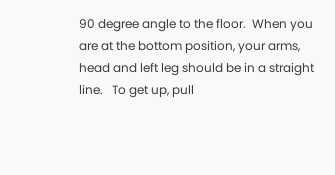90 degree angle to the floor.  When you are at the bottom position, your arms, head and left leg should be in a straight line.   To get up, pull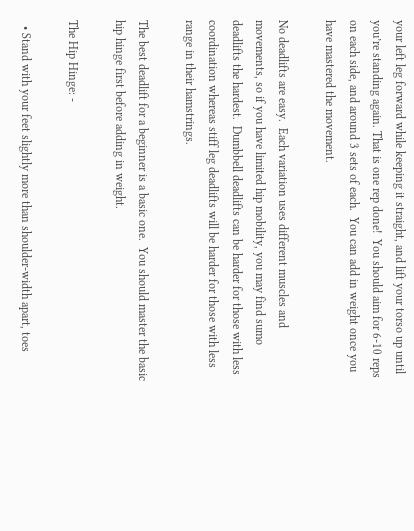your left leg forward while keeping it straight, and lift your torso up until you’re standing again. That is one rep done!  You should aim for 6-10 reps on each side, and around 3 sets of each.  You can add in weight once you have mastered the movement.

No deadlifts are easy.  Each variation uses different muscles and movements, so if you have limited hip mobility, you may find sumo deadlifts the hardest.  Dumbbell deadlifts can be harder for those with less coordination whereas stiff leg deadlifts will be harder for those with less range in their hamstrings.

The best deadlift for a beginner is a basic one.  You should master the basic hip hinge first before adding in weight.

The Hip Hinge: -

  • Stand with your feet slightly more than shoulder-width apart, toes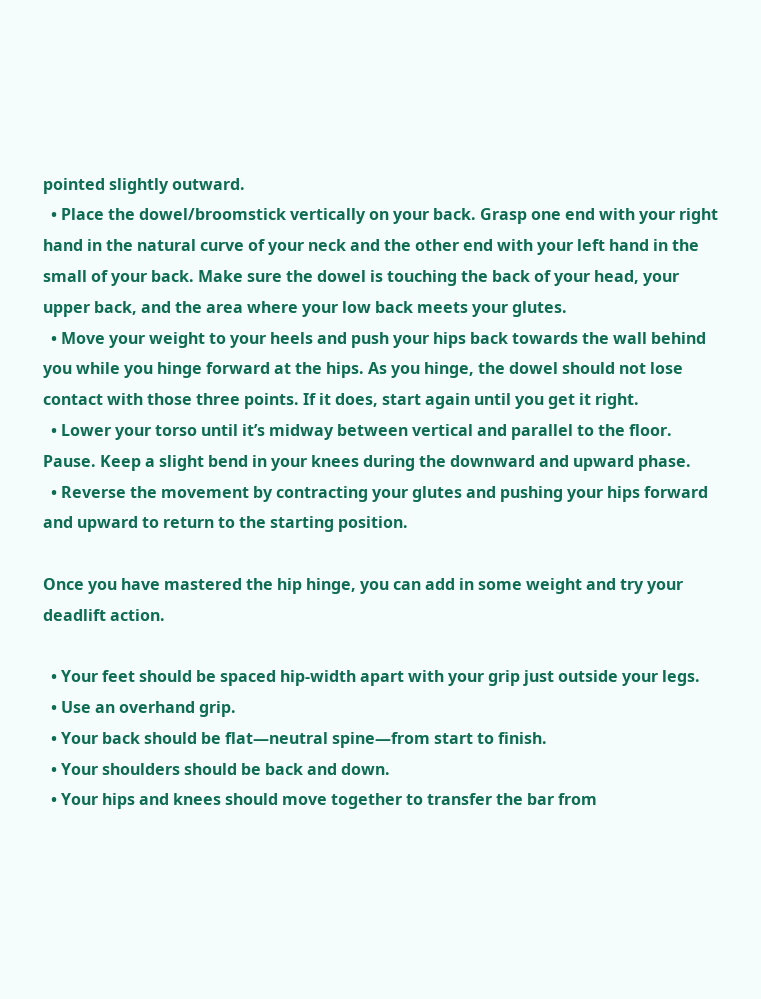pointed slightly outward.
  • Place the dowel/broomstick vertically on your back. Grasp one end with your right hand in the natural curve of your neck and the other end with your left hand in the small of your back. Make sure the dowel is touching the back of your head, your upper back, and the area where your low back meets your glutes.
  • Move your weight to your heels and push your hips back towards the wall behind you while you hinge forward at the hips. As you hinge, the dowel should not lose contact with those three points. If it does, start again until you get it right.
  • Lower your torso until it’s midway between vertical and parallel to the floor. Pause. Keep a slight bend in your knees during the downward and upward phase.
  • Reverse the movement by contracting your glutes and pushing your hips forward and upward to return to the starting position.

Once you have mastered the hip hinge, you can add in some weight and try your deadlift action.

  • Your feet should be spaced hip-width apart with your grip just outside your legs.
  • Use an overhand grip.
  • Your back should be flat—neutral spine—from start to finish.
  • Your shoulders should be back and down.
  • Your hips and knees should move together to transfer the bar from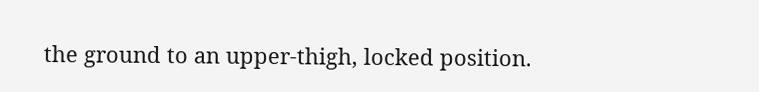the ground to an upper-thigh, locked position.